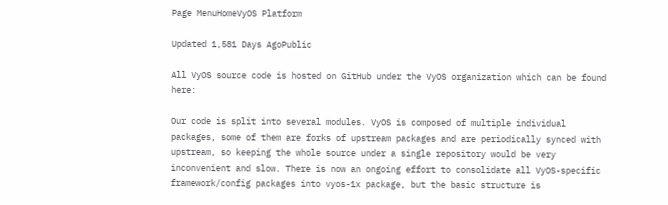Page MenuHomeVyOS Platform

Updated 1,581 Days AgoPublic

All VyOS source code is hosted on GitHub under the VyOS organization which can be found here:

Our code is split into several modules. VyOS is composed of multiple individual packages, some of them are forks of upstream packages and are periodically synced with upstream, so keeping the whole source under a single repository would be very inconvenient and slow. There is now an ongoing effort to consolidate all VyOS-specific framework/config packages into vyos-1x package, but the basic structure is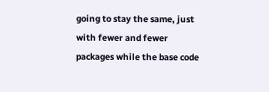going to stay the same, just with fewer and fewer packages while the base code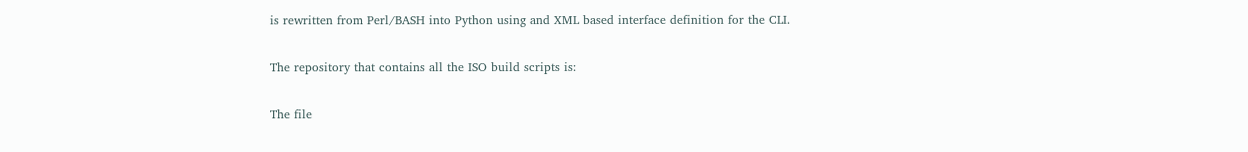is rewritten from Perl/BASH into Python using and XML based interface definition for the CLI.

The repository that contains all the ISO build scripts is:

The file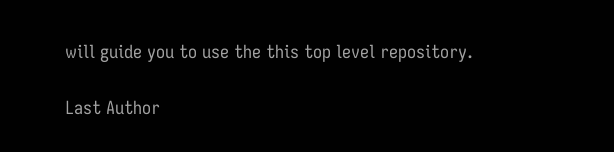will guide you to use the this top level repository.

Last Author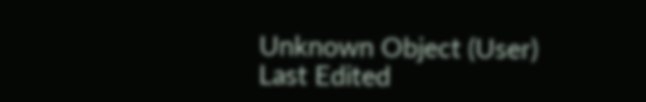Unknown Object (User)
Last Edited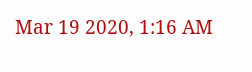Mar 19 2020, 1:16 AM